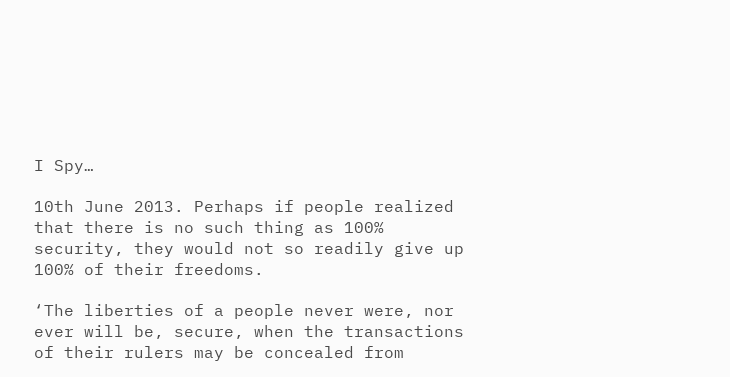I Spy…

10th June 2013. Perhaps if people realized that there is no such thing as 100% security, they would not so readily give up 100% of their freedoms.

‘The liberties of a people never were, nor ever will be, secure, when the transactions of their rulers may be concealed from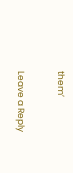them’

Leave a Reply